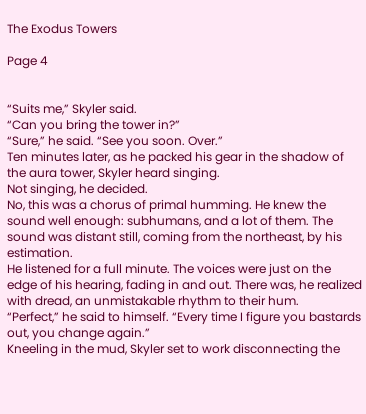The Exodus Towers

Page 4


“Suits me,” Skyler said.
“Can you bring the tower in?”
“Sure,” he said. “See you soon. Over.”
Ten minutes later, as he packed his gear in the shadow of the aura tower, Skyler heard singing.
Not singing, he decided.
No, this was a chorus of primal humming. He knew the sound well enough: subhumans, and a lot of them. The sound was distant still, coming from the northeast, by his estimation.
He listened for a full minute. The voices were just on the edge of his hearing, fading in and out. There was, he realized with dread, an unmistakable rhythm to their hum.
“Perfect,” he said to himself. “Every time I figure you bastards out, you change again.”
Kneeling in the mud, Skyler set to work disconnecting the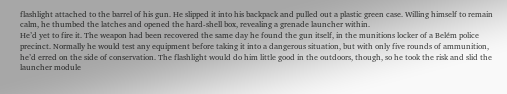flashlight attached to the barrel of his gun. He slipped it into his backpack and pulled out a plastic green case. Willing himself to remain calm, he thumbed the latches and opened the hard-shell box, revealing a grenade launcher within.
He’d yet to fire it. The weapon had been recovered the same day he found the gun itself, in the munitions locker of a Belém police precinct. Normally he would test any equipment before taking it into a dangerous situation, but with only five rounds of ammunition, he’d erred on the side of conservation. The flashlight would do him little good in the outdoors, though, so he took the risk and slid the launcher module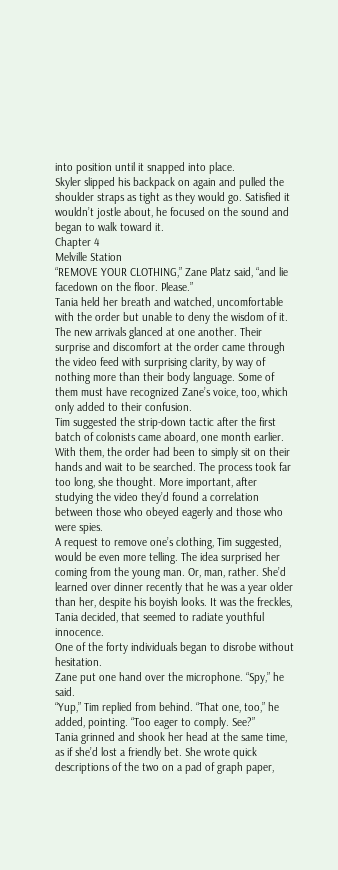into position until it snapped into place.
Skyler slipped his backpack on again and pulled the shoulder straps as tight as they would go. Satisfied it wouldn’t jostle about, he focused on the sound and began to walk toward it.
Chapter 4
Melville Station
“REMOVE YOUR CLOTHING,” Zane Platz said, “and lie facedown on the floor. Please.”
Tania held her breath and watched, uncomfortable with the order but unable to deny the wisdom of it.
The new arrivals glanced at one another. Their surprise and discomfort at the order came through the video feed with surprising clarity, by way of nothing more than their body language. Some of them must have recognized Zane’s voice, too, which only added to their confusion.
Tim suggested the strip-down tactic after the first batch of colonists came aboard, one month earlier. With them, the order had been to simply sit on their hands and wait to be searched. The process took far too long, she thought. More important, after studying the video they’d found a correlation between those who obeyed eagerly and those who were spies.
A request to remove one’s clothing, Tim suggested, would be even more telling. The idea surprised her coming from the young man. Or, man, rather. She’d learned over dinner recently that he was a year older than her, despite his boyish looks. It was the freckles, Tania decided, that seemed to radiate youthful innocence.
One of the forty individuals began to disrobe without hesitation.
Zane put one hand over the microphone. “Spy,” he said.
“Yup,” Tim replied from behind. “That one, too,” he added, pointing. “Too eager to comply. See?”
Tania grinned and shook her head at the same time, as if she’d lost a friendly bet. She wrote quick descriptions of the two on a pad of graph paper,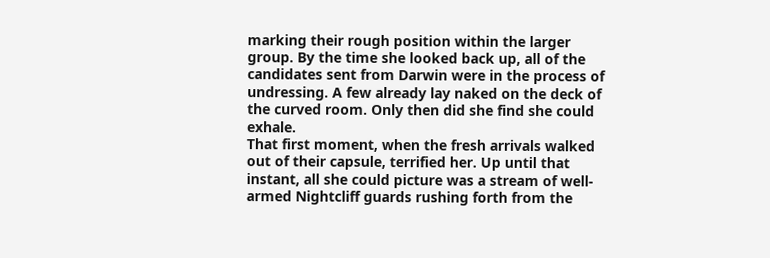marking their rough position within the larger group. By the time she looked back up, all of the candidates sent from Darwin were in the process of undressing. A few already lay naked on the deck of the curved room. Only then did she find she could exhale.
That first moment, when the fresh arrivals walked out of their capsule, terrified her. Up until that instant, all she could picture was a stream of well-armed Nightcliff guards rushing forth from the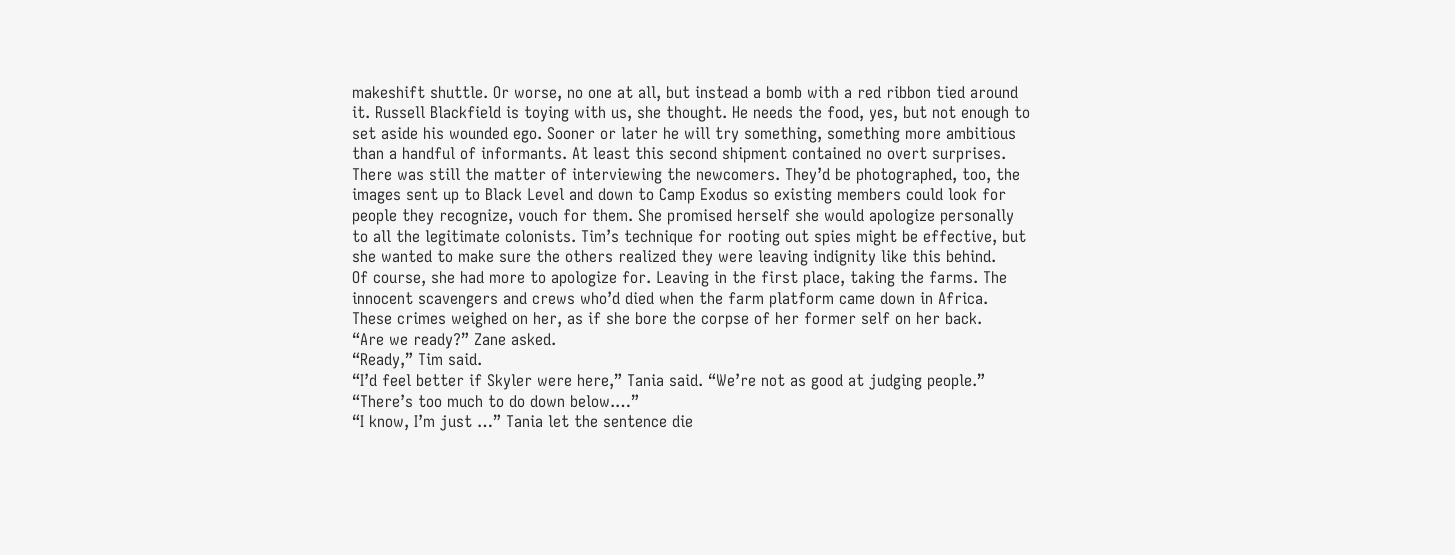makeshift shuttle. Or worse, no one at all, but instead a bomb with a red ribbon tied around it. Russell Blackfield is toying with us, she thought. He needs the food, yes, but not enough to set aside his wounded ego. Sooner or later he will try something, something more ambitious than a handful of informants. At least this second shipment contained no overt surprises.
There was still the matter of interviewing the newcomers. They’d be photographed, too, the images sent up to Black Level and down to Camp Exodus so existing members could look for people they recognize, vouch for them. She promised herself she would apologize personally to all the legitimate colonists. Tim’s technique for rooting out spies might be effective, but she wanted to make sure the others realized they were leaving indignity like this behind.
Of course, she had more to apologize for. Leaving in the first place, taking the farms. The innocent scavengers and crews who’d died when the farm platform came down in Africa. These crimes weighed on her, as if she bore the corpse of her former self on her back.
“Are we ready?” Zane asked.
“Ready,” Tim said.
“I’d feel better if Skyler were here,” Tania said. “We’re not as good at judging people.”
“There’s too much to do down below.…”
“I know, I’m just …” Tania let the sentence die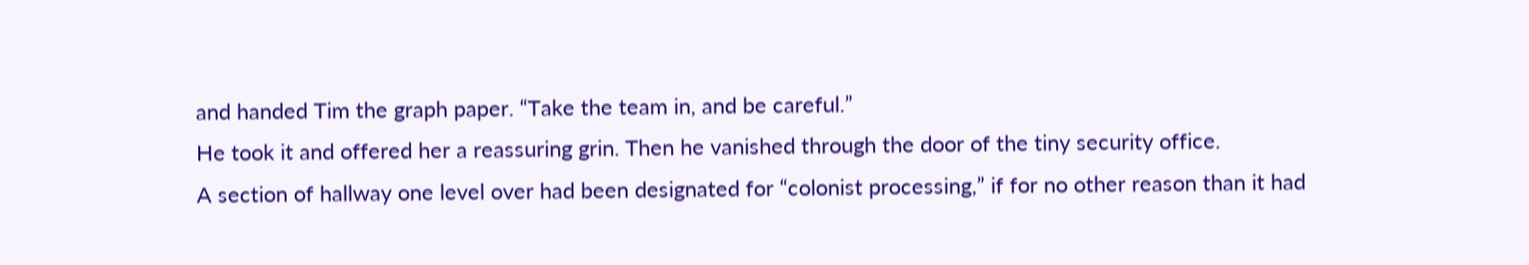and handed Tim the graph paper. “Take the team in, and be careful.”
He took it and offered her a reassuring grin. Then he vanished through the door of the tiny security office.
A section of hallway one level over had been designated for “colonist processing,” if for no other reason than it had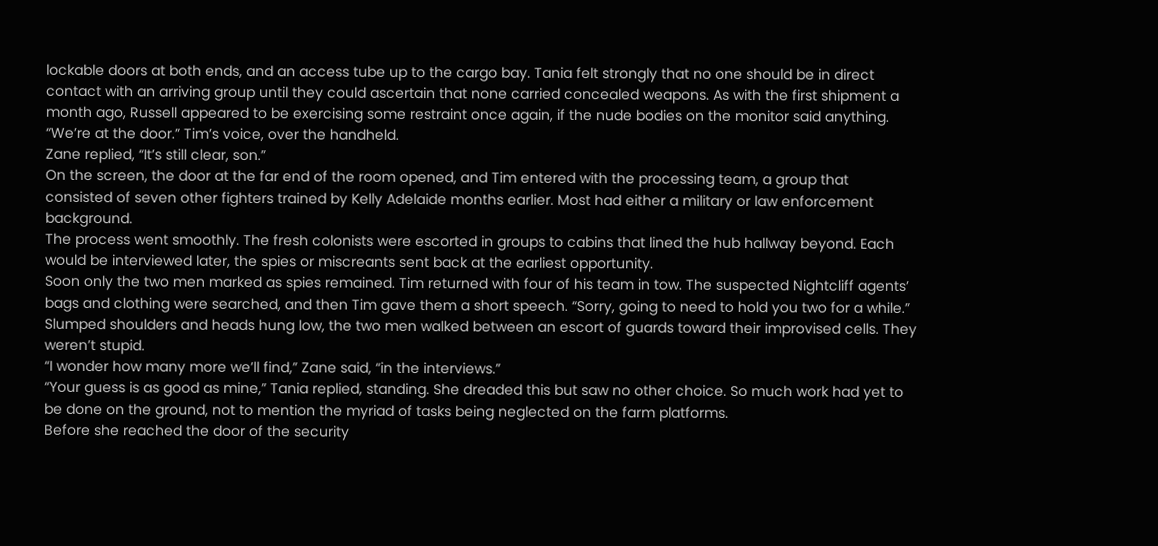lockable doors at both ends, and an access tube up to the cargo bay. Tania felt strongly that no one should be in direct contact with an arriving group until they could ascertain that none carried concealed weapons. As with the first shipment a month ago, Russell appeared to be exercising some restraint once again, if the nude bodies on the monitor said anything.
“We’re at the door.” Tim’s voice, over the handheld.
Zane replied, “It’s still clear, son.”
On the screen, the door at the far end of the room opened, and Tim entered with the processing team, a group that consisted of seven other fighters trained by Kelly Adelaide months earlier. Most had either a military or law enforcement background.
The process went smoothly. The fresh colonists were escorted in groups to cabins that lined the hub hallway beyond. Each would be interviewed later, the spies or miscreants sent back at the earliest opportunity.
Soon only the two men marked as spies remained. Tim returned with four of his team in tow. The suspected Nightcliff agents’ bags and clothing were searched, and then Tim gave them a short speech. “Sorry, going to need to hold you two for a while.”
Slumped shoulders and heads hung low, the two men walked between an escort of guards toward their improvised cells. They weren’t stupid.
“I wonder how many more we’ll find,” Zane said, “in the interviews.”
“Your guess is as good as mine,” Tania replied, standing. She dreaded this but saw no other choice. So much work had yet to be done on the ground, not to mention the myriad of tasks being neglected on the farm platforms.
Before she reached the door of the security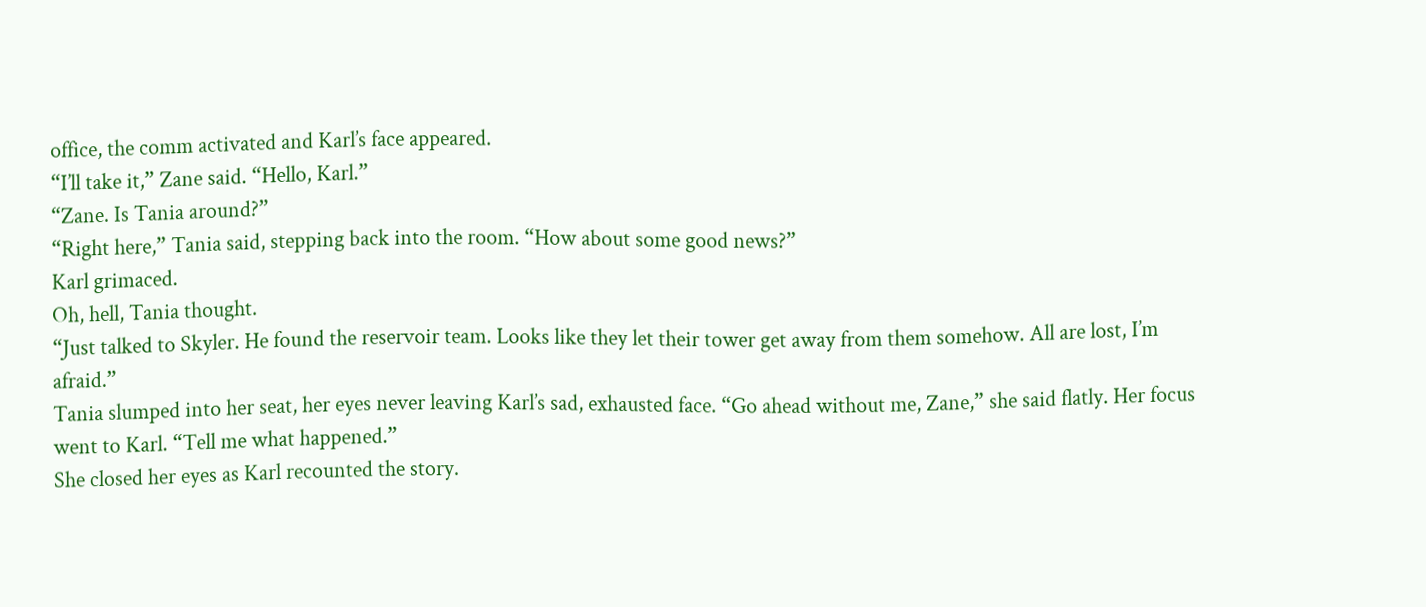office, the comm activated and Karl’s face appeared.
“I’ll take it,” Zane said. “Hello, Karl.”
“Zane. Is Tania around?”
“Right here,” Tania said, stepping back into the room. “How about some good news?”
Karl grimaced.
Oh, hell, Tania thought.
“Just talked to Skyler. He found the reservoir team. Looks like they let their tower get away from them somehow. All are lost, I’m afraid.”
Tania slumped into her seat, her eyes never leaving Karl’s sad, exhausted face. “Go ahead without me, Zane,” she said flatly. Her focus went to Karl. “Tell me what happened.”
She closed her eyes as Karl recounted the story.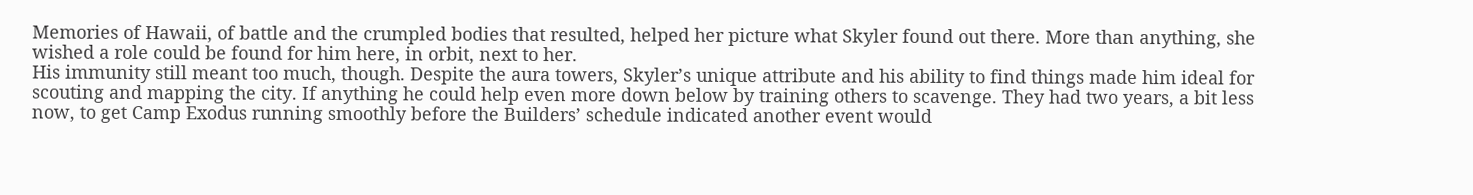Memories of Hawaii, of battle and the crumpled bodies that resulted, helped her picture what Skyler found out there. More than anything, she wished a role could be found for him here, in orbit, next to her.
His immunity still meant too much, though. Despite the aura towers, Skyler’s unique attribute and his ability to find things made him ideal for scouting and mapping the city. If anything he could help even more down below by training others to scavenge. They had two years, a bit less now, to get Camp Exodus running smoothly before the Builders’ schedule indicated another event would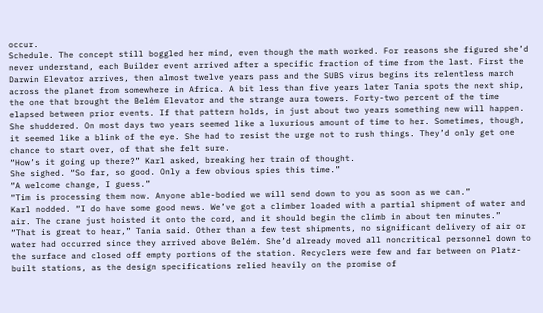occur.
Schedule. The concept still boggled her mind, even though the math worked. For reasons she figured she’d never understand, each Builder event arrived after a specific fraction of time from the last. First the Darwin Elevator arrives, then almost twelve years pass and the SUBS virus begins its relentless march across the planet from somewhere in Africa. A bit less than five years later Tania spots the next ship, the one that brought the Belém Elevator and the strange aura towers. Forty-two percent of the time elapsed between prior events. If that pattern holds, in just about two years something new will happen.
She shuddered. On most days two years seemed like a luxurious amount of time to her. Sometimes, though, it seemed like a blink of the eye. She had to resist the urge not to rush things. They’d only get one chance to start over, of that she felt sure.
“How’s it going up there?” Karl asked, breaking her train of thought.
She sighed. “So far, so good. Only a few obvious spies this time.”
“A welcome change, I guess.”
“Tim is processing them now. Anyone able-bodied we will send down to you as soon as we can.”
Karl nodded. “I do have some good news. We’ve got a climber loaded with a partial shipment of water and air. The crane just hoisted it onto the cord, and it should begin the climb in about ten minutes.”
“That is great to hear,” Tania said. Other than a few test shipments, no significant delivery of air or water had occurred since they arrived above Belém. She’d already moved all noncritical personnel down to the surface and closed off empty portions of the station. Recyclers were few and far between on Platz-built stations, as the design specifications relied heavily on the promise of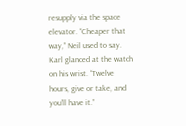resupply via the space elevator. “Cheaper that way,” Neil used to say.
Karl glanced at the watch on his wrist. “Twelve hours, give or take, and you’ll have it.”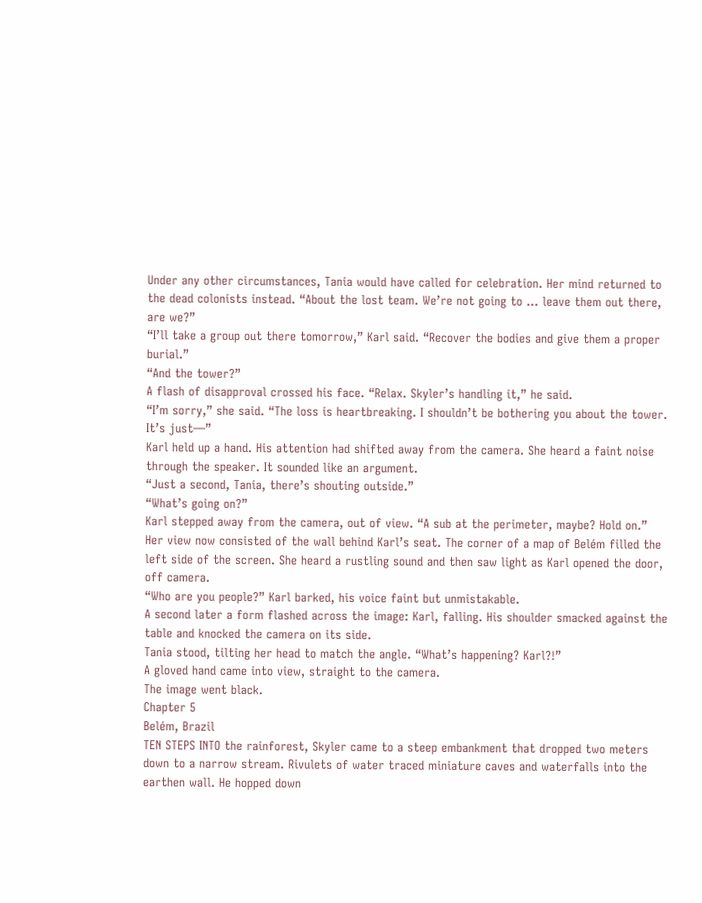Under any other circumstances, Tania would have called for celebration. Her mind returned to the dead colonists instead. “About the lost team. We’re not going to … leave them out there, are we?”
“I’ll take a group out there tomorrow,” Karl said. “Recover the bodies and give them a proper burial.”
“And the tower?”
A flash of disapproval crossed his face. “Relax. Skyler’s handling it,” he said.
“I’m sorry,” she said. “The loss is heartbreaking. I shouldn’t be bothering you about the tower. It’s just—”
Karl held up a hand. His attention had shifted away from the camera. She heard a faint noise through the speaker. It sounded like an argument.
“Just a second, Tania, there’s shouting outside.”
“What’s going on?”
Karl stepped away from the camera, out of view. “A sub at the perimeter, maybe? Hold on.”
Her view now consisted of the wall behind Karl’s seat. The corner of a map of Belém filled the left side of the screen. She heard a rustling sound and then saw light as Karl opened the door, off camera.
“Who are you people?” Karl barked, his voice faint but unmistakable.
A second later a form flashed across the image: Karl, falling. His shoulder smacked against the table and knocked the camera on its side.
Tania stood, tilting her head to match the angle. “What’s happening? Karl?!”
A gloved hand came into view, straight to the camera.
The image went black.
Chapter 5
Belém, Brazil
TEN STEPS INTO the rainforest, Skyler came to a steep embankment that dropped two meters down to a narrow stream. Rivulets of water traced miniature caves and waterfalls into the earthen wall. He hopped down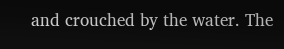and crouched by the water. The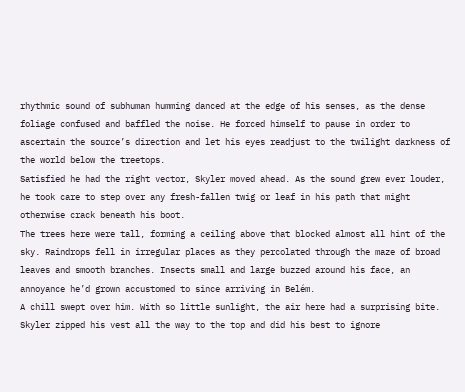rhythmic sound of subhuman humming danced at the edge of his senses, as the dense foliage confused and baffled the noise. He forced himself to pause in order to ascertain the source’s direction and let his eyes readjust to the twilight darkness of the world below the treetops.
Satisfied he had the right vector, Skyler moved ahead. As the sound grew ever louder, he took care to step over any fresh-fallen twig or leaf in his path that might otherwise crack beneath his boot.
The trees here were tall, forming a ceiling above that blocked almost all hint of the sky. Raindrops fell in irregular places as they percolated through the maze of broad leaves and smooth branches. Insects small and large buzzed around his face, an annoyance he’d grown accustomed to since arriving in Belém.
A chill swept over him. With so little sunlight, the air here had a surprising bite. Skyler zipped his vest all the way to the top and did his best to ignore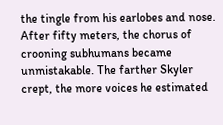the tingle from his earlobes and nose.
After fifty meters, the chorus of crooning subhumans became unmistakable. The farther Skyler crept, the more voices he estimated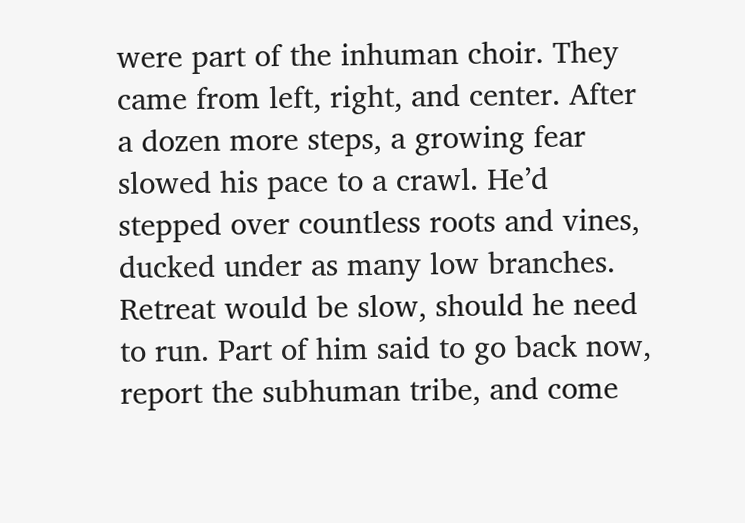were part of the inhuman choir. They came from left, right, and center. After a dozen more steps, a growing fear slowed his pace to a crawl. He’d stepped over countless roots and vines, ducked under as many low branches. Retreat would be slow, should he need to run. Part of him said to go back now, report the subhuman tribe, and come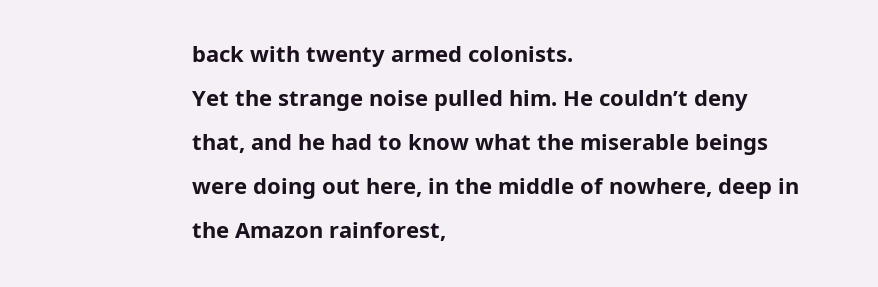back with twenty armed colonists.
Yet the strange noise pulled him. He couldn’t deny that, and he had to know what the miserable beings were doing out here, in the middle of nowhere, deep in the Amazon rainforest,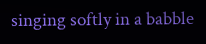singing softly in a babble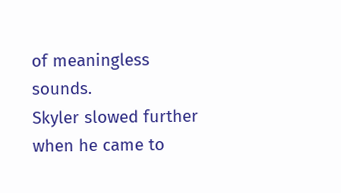of meaningless sounds.
Skyler slowed further when he came to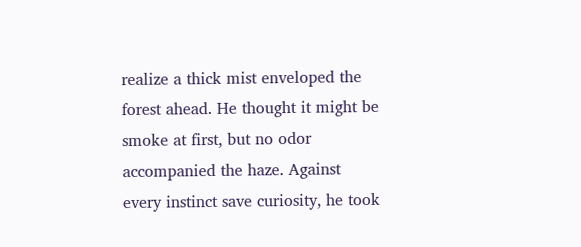realize a thick mist enveloped the forest ahead. He thought it might be smoke at first, but no odor accompanied the haze. Against every instinct save curiosity, he took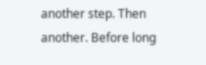another step. Then another. Before long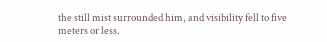the still mist surrounded him, and visibility fell to five meters or less.